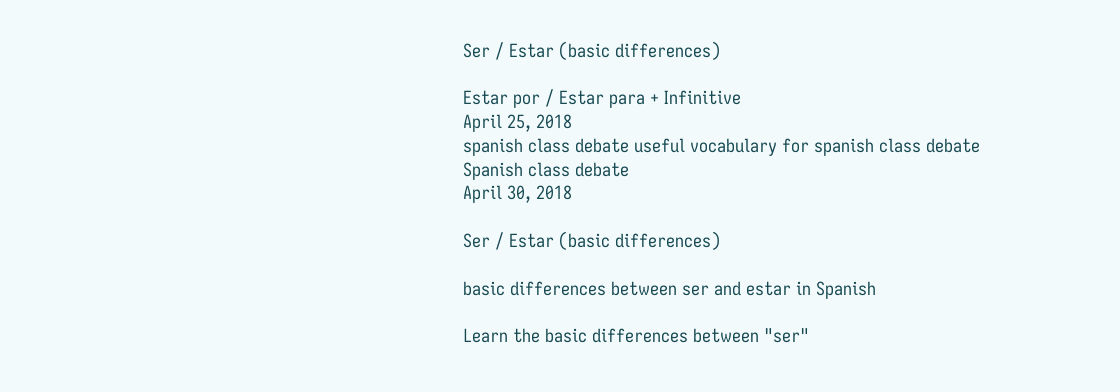Ser / Estar (basic differences)

Estar por / Estar para + Infinitive
April 25, 2018
spanish class debate useful vocabulary for spanish class debate
Spanish class debate
April 30, 2018

Ser / Estar (basic differences)

basic differences between ser and estar in Spanish

Learn the basic differences between "ser"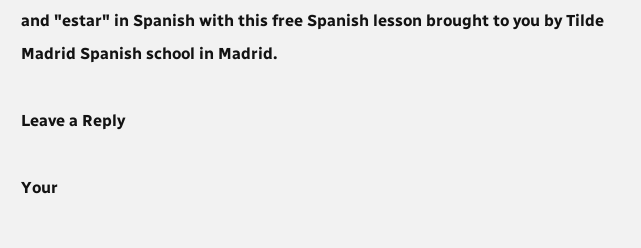and "estar" in Spanish with this free Spanish lesson brought to you by Tilde Madrid Spanish school in Madrid.

Leave a Reply

Your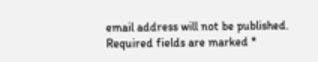email address will not be published. Required fields are marked *